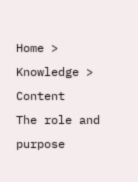Home > Knowledge > Content
The role and purpose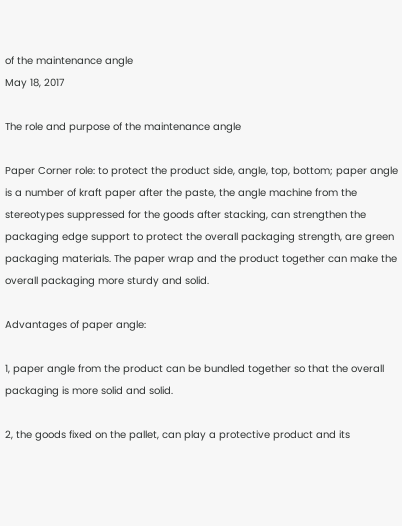of the maintenance angle
May 18, 2017

The role and purpose of the maintenance angle

Paper Corner role: to protect the product side, angle, top, bottom; paper angle is a number of kraft paper after the paste, the angle machine from the stereotypes suppressed for the goods after stacking, can strengthen the packaging edge support to protect the overall packaging strength, are green packaging materials. The paper wrap and the product together can make the overall packaging more sturdy and solid.

Advantages of paper angle:

1, paper angle from the product can be bundled together so that the overall packaging is more solid and solid.

2, the goods fixed on the pallet, can play a protective product and its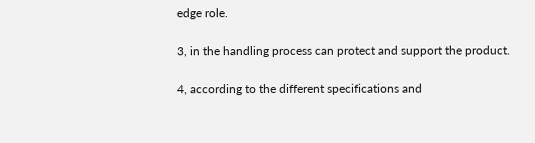edge role.

3, in the handling process can protect and support the product.

4, according to the different specifications and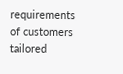requirements of customers tailored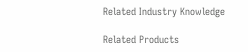Related Industry Knowledge

Related Products